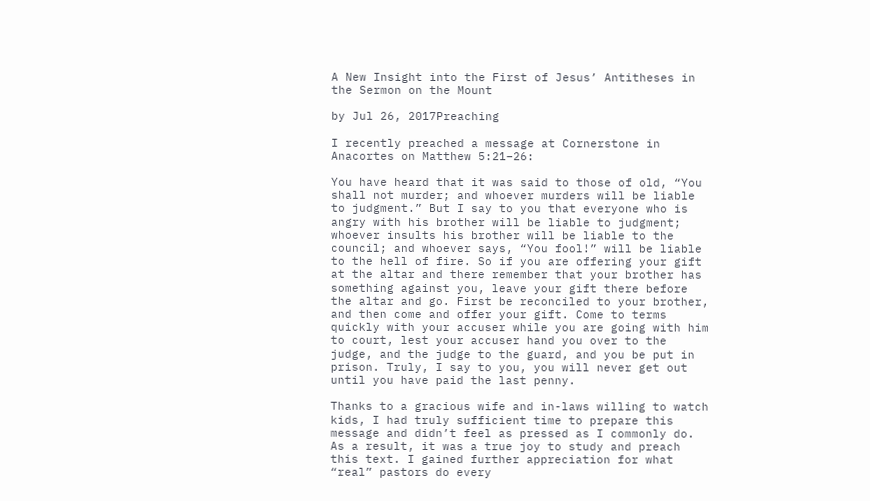A New Insight into the First of Jesus’ Antitheses in the Sermon on the Mount

by Jul 26, 2017Preaching

I recently preached a message at Cornerstone in Anacortes on Matthew 5:21–26:

You have heard that it was said to those of old, “You shall not murder; and whoever murders will be liable to judgment.” But I say to you that everyone who is angry with his brother will be liable to judgment; whoever insults his brother will be liable to the council; and whoever says, “You fool!” will be liable to the hell of fire. So if you are offering your gift at the altar and there remember that your brother has something against you, leave your gift there before the altar and go. First be reconciled to your brother, and then come and offer your gift. Come to terms quickly with your accuser while you are going with him to court, lest your accuser hand you over to the judge, and the judge to the guard, and you be put in prison. Truly, I say to you, you will never get out until you have paid the last penny.

Thanks to a gracious wife and in-laws willing to watch kids, I had truly sufficient time to prepare this message and didn’t feel as pressed as I commonly do. As a result, it was a true joy to study and preach this text. I gained further appreciation for what “real” pastors do every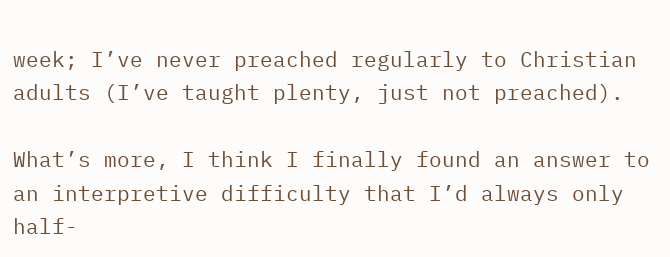week; I’ve never preached regularly to Christian adults (I’ve taught plenty, just not preached).

What’s more, I think I finally found an answer to an interpretive difficulty that I’d always only half-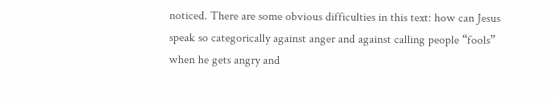noticed. There are some obvious difficulties in this text: how can Jesus speak so categorically against anger and against calling people “fools” when he gets angry and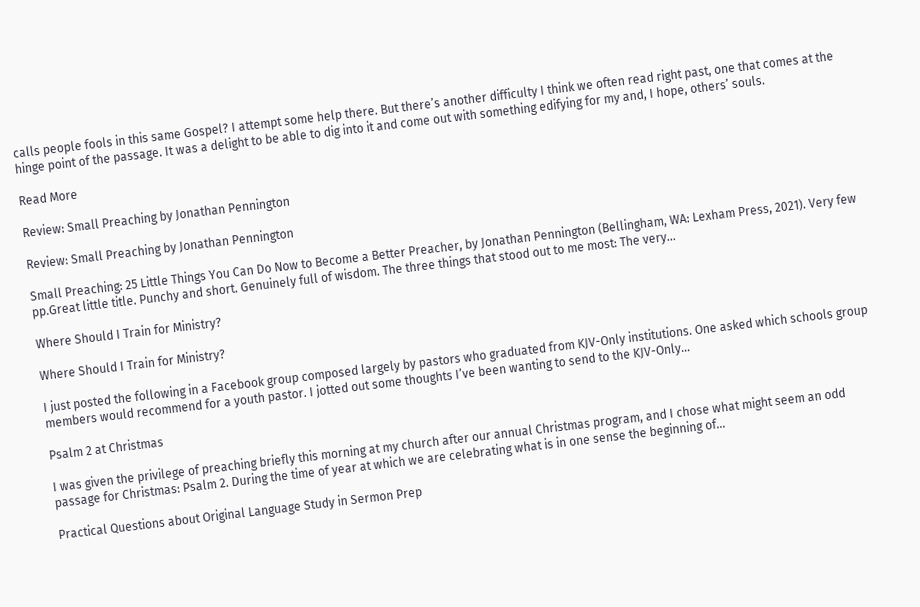calls people fools in this same Gospel? I attempt some help there. But there’s another difficulty I think we often read right past, one that comes at the hinge point of the passage. It was a delight to be able to dig into it and come out with something edifying for my and, I hope, others’ souls.

Read More

Review: Small Preaching by Jonathan Pennington

Review: Small Preaching by Jonathan Pennington

Small Preaching: 25 Little Things You Can Do Now to Become a Better Preacher, by Jonathan Pennington (Bellingham, WA: Lexham Press, 2021). Very few pp.Great little title. Punchy and short. Genuinely full of wisdom. The three things that stood out to me most: The very...

Where Should I Train for Ministry?

Where Should I Train for Ministry?

I just posted the following in a Facebook group composed largely by pastors who graduated from KJV-Only institutions. One asked which schools group members would recommend for a youth pastor. I jotted out some thoughts I’ve been wanting to send to the KJV-Only...

Psalm 2 at Christmas

I was given the privilege of preaching briefly this morning at my church after our annual Christmas program, and I chose what might seem an odd passage for Christmas: Psalm 2. During the time of year at which we are celebrating what is in one sense the beginning of...

Practical Questions about Original Language Study in Sermon Prep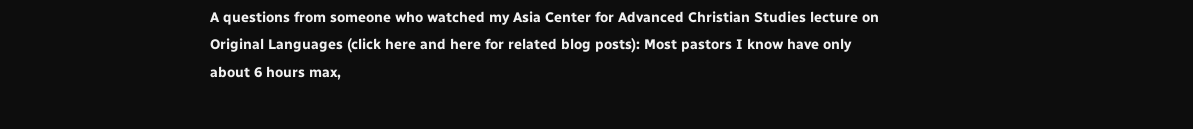A questions from someone who watched my Asia Center for Advanced Christian Studies lecture on Original Languages (click here and here for related blog posts): Most pastors I know have only about 6 hours max,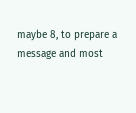maybe 8, to prepare a message and most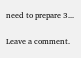need to prepare 3...

Leave a comment.